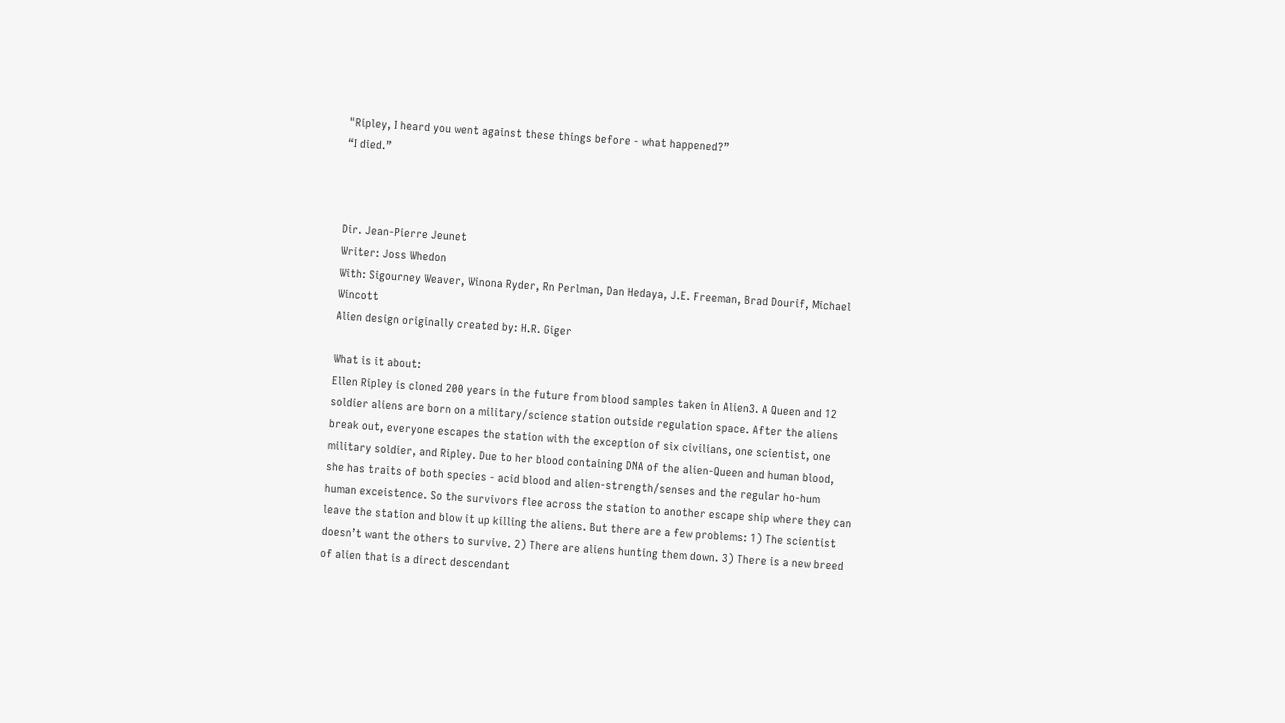"Ripley, I heard you went against these things before - what happened?”
“I died.”



Dir. Jean-Pierre Jeunet
Writer: Joss Whedon
With: Sigourney Weaver, Winona Ryder, Rn Perlman, Dan Hedaya, J.E. Freeman, Brad Dourif, Michael Wincott
Alien design originally created by: H.R. Giger

What is it about:
Ellen Ripley is cloned 200 years in the future from blood samples taken in Alien3. A Queen and 12 soldier aliens are born on a military/science station outside regulation space. After the aliens break out, everyone escapes the station with the exception of six civilians, one scientist, one military soldier, and Ripley. Due to her blood containing DNA of the alien-Queen and human blood, she has traits of both species - acid blood and alien-strength/senses and the regular ho-hum human exceistence. So the survivors flee across the station to another escape ship where they can leave the station and blow it up killing the aliens. But there are a few problems: 1) The scientist doesn’t want the others to survive. 2) There are aliens hunting them down. 3) There is a new breed of alien that is a direct descendant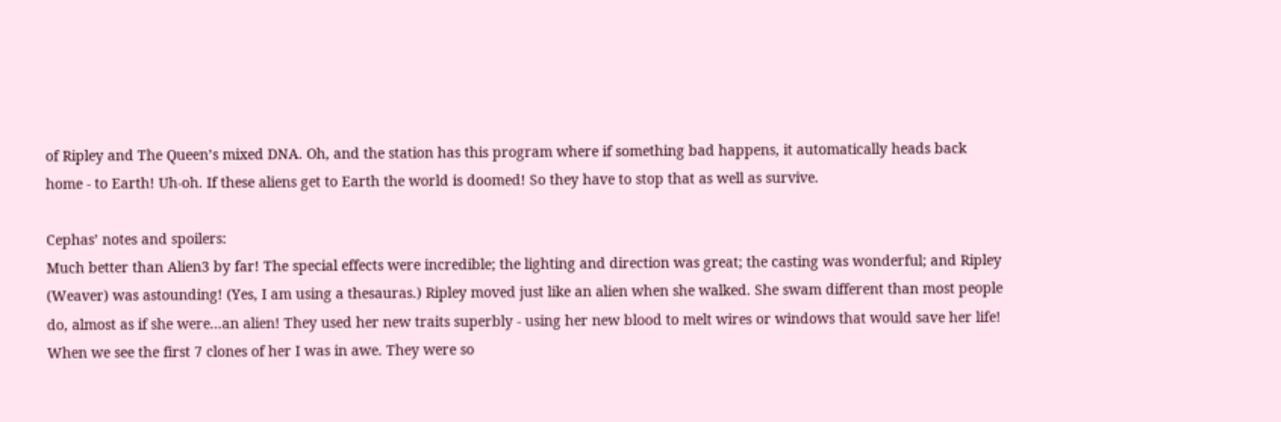of Ripley and The Queen’s mixed DNA. Oh, and the station has this program where if something bad happens, it automatically heads back home - to Earth! Uh-oh. If these aliens get to Earth the world is doomed! So they have to stop that as well as survive.

Cephas’ notes and spoilers:
Much better than Alien3 by far! The special effects were incredible; the lighting and direction was great; the casting was wonderful; and Ripley (Weaver) was astounding! (Yes, I am using a thesauras.) Ripley moved just like an alien when she walked. She swam different than most people do, almost as if she were...an alien! They used her new traits superbly - using her new blood to melt wires or windows that would save her life! When we see the first 7 clones of her I was in awe. They were so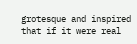grotesque and inspired that if it were real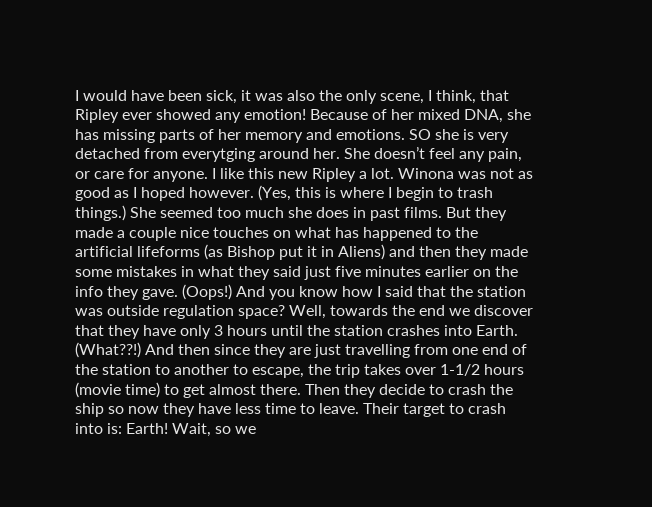I would have been sick, it was also the only scene, I think, that Ripley ever showed any emotion! Because of her mixed DNA, she has missing parts of her memory and emotions. SO she is very detached from everytging around her. She doesn’t feel any pain, or care for anyone. I like this new Ripley a lot. Winona was not as good as I hoped however. (Yes, this is where I begin to trash things.) She seemed too much she does in past films. But they made a couple nice touches on what has happened to the artificial lifeforms (as Bishop put it in Aliens) and then they made some mistakes in what they said just five minutes earlier on the info they gave. (Oops!) And you know how I said that the station was outside regulation space? Well, towards the end we discover that they have only 3 hours until the station crashes into Earth. (What??!) And then since they are just travelling from one end of the station to another to escape, the trip takes over 1-1/2 hours (movie time) to get almost there. Then they decide to crash the ship so now they have less time to leave. Their target to crash into is: Earth! Wait, so we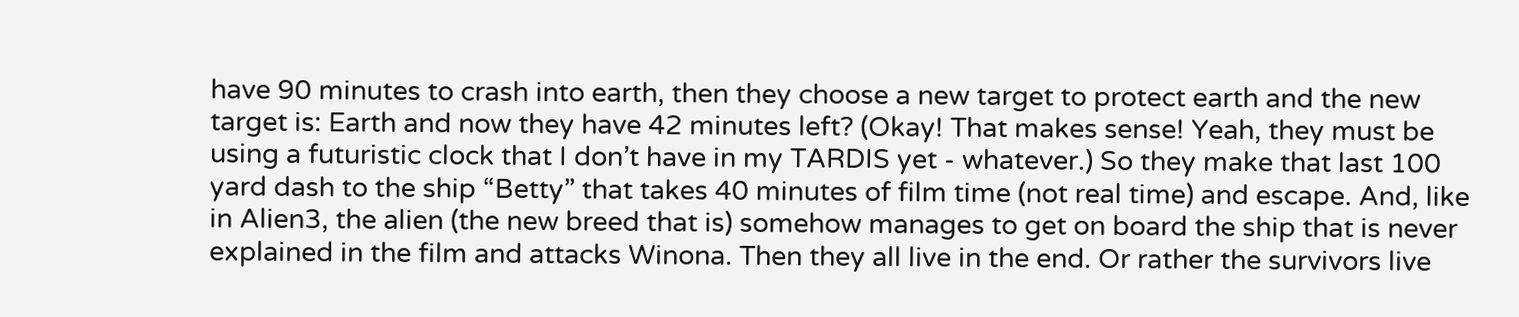have 90 minutes to crash into earth, then they choose a new target to protect earth and the new target is: Earth and now they have 42 minutes left? (Okay! That makes sense! Yeah, they must be using a futuristic clock that I don’t have in my TARDIS yet - whatever.) So they make that last 100 yard dash to the ship “Betty” that takes 40 minutes of film time (not real time) and escape. And, like in Alien3, the alien (the new breed that is) somehow manages to get on board the ship that is never explained in the film and attacks Winona. Then they all live in the end. Or rather the survivors live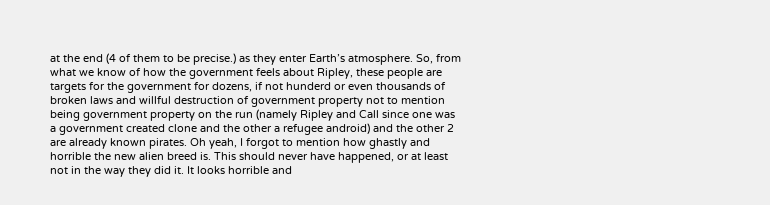at the end (4 of them to be precise.) as they enter Earth’s atmosphere. So, from what we know of how the government feels about Ripley, these people are targets for the government for dozens, if not hunderd or even thousands of broken laws and willful destruction of government property not to mention being government property on the run (namely Ripley and Call since one was a government created clone and the other a refugee android) and the other 2 are already known pirates. Oh yeah, I forgot to mention how ghastly and horrible the new alien breed is. This should never have happened, or at least not in the way they did it. It looks horrible and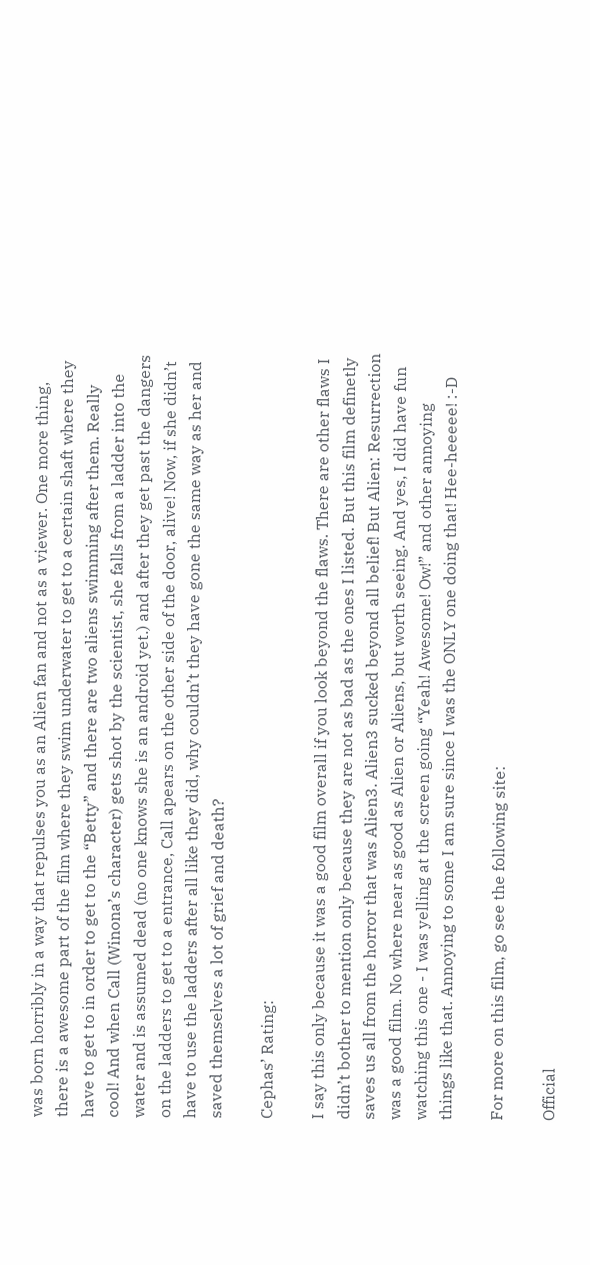was born horribly in a way that repulses you as an Alien fan and not as a viewer. One more thing, there is a awesome part of the film where they swim underwater to get to a certain shaft where they have to get to in order to get to the “Betty” and there are two aliens swimming after them. Really cool! And when Call (Winona’s character) gets shot by the scientist, she falls from a ladder into the water and is assumed dead (no one knows she is an android yet.) and after they get past the dangers on the ladders to get to a entrance, Call apears on the other side of the door, alive! Now, if she didn’t have to use the ladders after all like they did, why couldn’t they have gone the same way as her and saved themselves a lot of grief and death?

Cephas’ Rating:

I say this only because it was a good film overall if you look beyond the flaws. There are other flaws I didn’t bother to mention only because they are not as bad as the ones I listed. But this film definetly saves us all from the horror that was Alien3. Alien3 sucked beyond all belief! But Alien: Resurrection was a good film. No where near as good as Alien or Aliens, but worth seeing. And yes, I did have fun watching this one - I was yelling at the screen going “Yeah! Awesome! Ow!” and other annoying things like that. Annoying to some I am sure since I was the ONLY one doing that! Hee-heeeee! :-D

For more on this film, go see the following site:

Official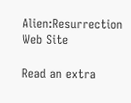Alien:Resurrection Web Site

Read an extra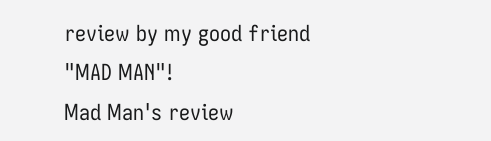review by my good friend "MAD MAN"!
Mad Man's review